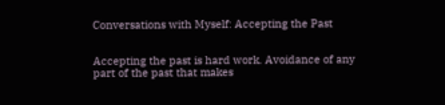Conversations with Myself: Accepting the Past


Accepting the past is hard work. Avoidance of any part of the past that makes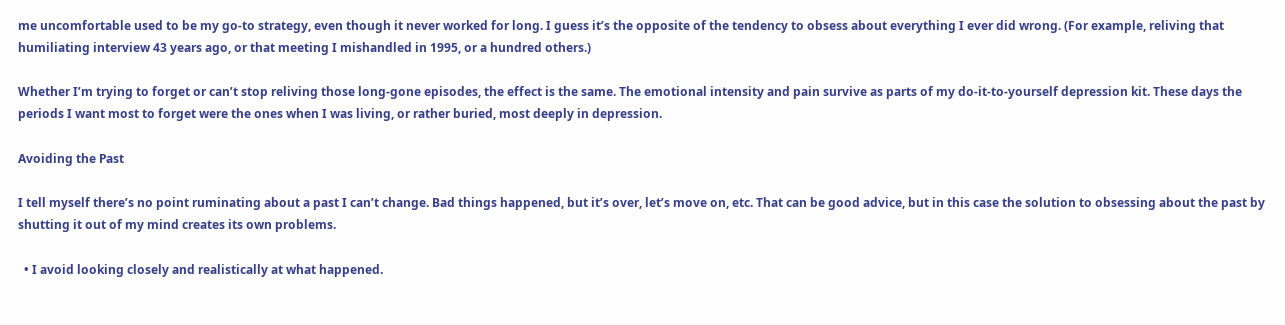me uncomfortable used to be my go-to strategy, even though it never worked for long. I guess it’s the opposite of the tendency to obsess about everything I ever did wrong. (For example, reliving that humiliating interview 43 years ago, or that meeting I mishandled in 1995, or a hundred others.)

Whether I’m trying to forget or can’t stop reliving those long-gone episodes, the effect is the same. The emotional intensity and pain survive as parts of my do-it-to-yourself depression kit. These days the periods I want most to forget were the ones when I was living, or rather buried, most deeply in depression.

Avoiding the Past

I tell myself there’s no point ruminating about a past I can’t change. Bad things happened, but it’s over, let’s move on, etc. That can be good advice, but in this case the solution to obsessing about the past by shutting it out of my mind creates its own problems.

  • I avoid looking closely and realistically at what happened.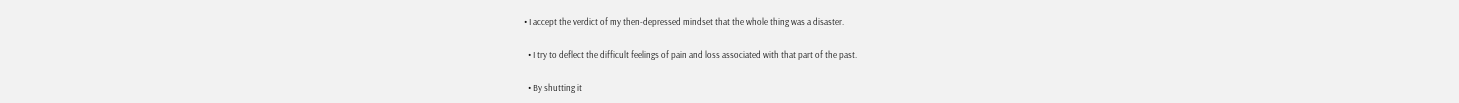• I accept the verdict of my then-depressed mindset that the whole thing was a disaster.

  • I try to deflect the difficult feelings of pain and loss associated with that part of the past.

  • By shutting it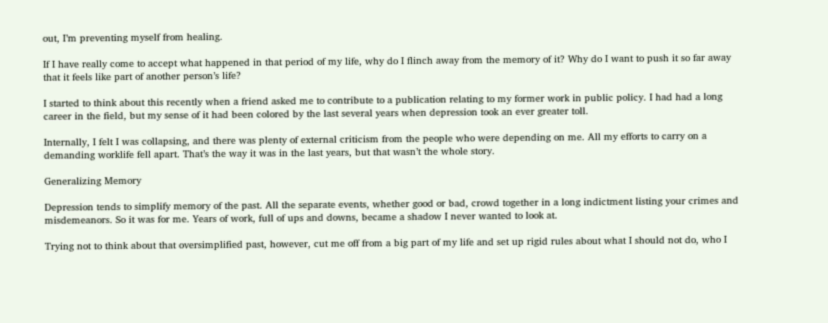out, I’m preventing myself from healing.

If I have really come to accept what happened in that period of my life, why do I flinch away from the memory of it? Why do I want to push it so far away that it feels like part of another person’s life?

I started to think about this recently when a friend asked me to contribute to a publication relating to my former work in public policy. I had had a long career in the field, but my sense of it had been colored by the last several years when depression took an ever greater toll.

Internally, I felt I was collapsing, and there was plenty of external criticism from the people who were depending on me. All my efforts to carry on a demanding worklife fell apart. That’s the way it was in the last years, but that wasn’t the whole story.

Generalizing Memory

Depression tends to simplify memory of the past. All the separate events, whether good or bad, crowd together in a long indictment listing your crimes and misdemeanors. So it was for me. Years of work, full of ups and downs, became a shadow I never wanted to look at.

Trying not to think about that oversimplified past, however, cut me off from a big part of my life and set up rigid rules about what I should not do, who I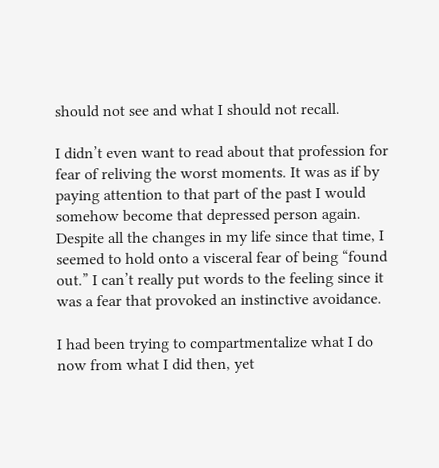should not see and what I should not recall.

I didn’t even want to read about that profession for fear of reliving the worst moments. It was as if by paying attention to that part of the past I would somehow become that depressed person again. Despite all the changes in my life since that time, I seemed to hold onto a visceral fear of being “found out.” I can’t really put words to the feeling since it was a fear that provoked an instinctive avoidance.

I had been trying to compartmentalize what I do now from what I did then, yet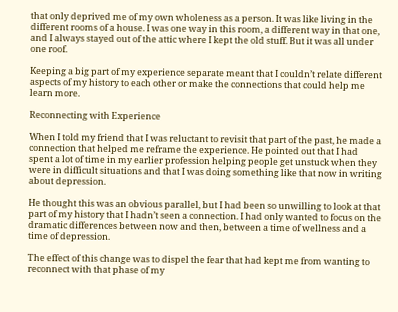that only deprived me of my own wholeness as a person. It was like living in the different rooms of a house. I was one way in this room, a different way in that one, and I always stayed out of the attic where I kept the old stuff. But it was all under one roof.

Keeping a big part of my experience separate meant that I couldn’t relate different aspects of my history to each other or make the connections that could help me learn more.

Reconnecting with Experience

When I told my friend that I was reluctant to revisit that part of the past, he made a connection that helped me reframe the experience. He pointed out that I had spent a lot of time in my earlier profession helping people get unstuck when they were in difficult situations and that I was doing something like that now in writing about depression.

He thought this was an obvious parallel, but I had been so unwilling to look at that part of my history that I hadn’t seen a connection. I had only wanted to focus on the dramatic differences between now and then, between a time of wellness and a time of depression.

The effect of this change was to dispel the fear that had kept me from wanting to reconnect with that phase of my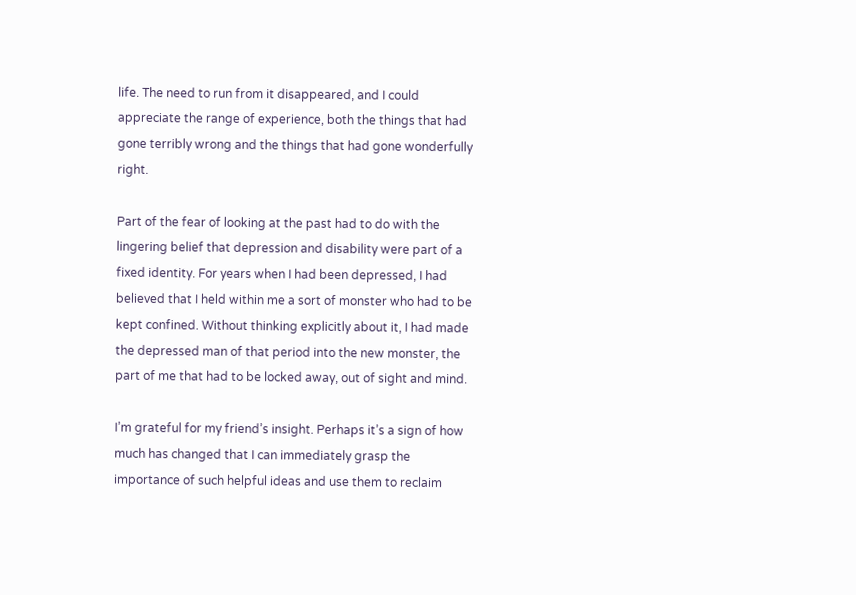life. The need to run from it disappeared, and I could appreciate the range of experience, both the things that had gone terribly wrong and the things that had gone wonderfully right.

Part of the fear of looking at the past had to do with the lingering belief that depression and disability were part of a fixed identity. For years when I had been depressed, I had believed that I held within me a sort of monster who had to be kept confined. Without thinking explicitly about it, I had made the depressed man of that period into the new monster, the part of me that had to be locked away, out of sight and mind.

I’m grateful for my friend’s insight. Perhaps it’s a sign of how much has changed that I can immediately grasp the importance of such helpful ideas and use them to reclaim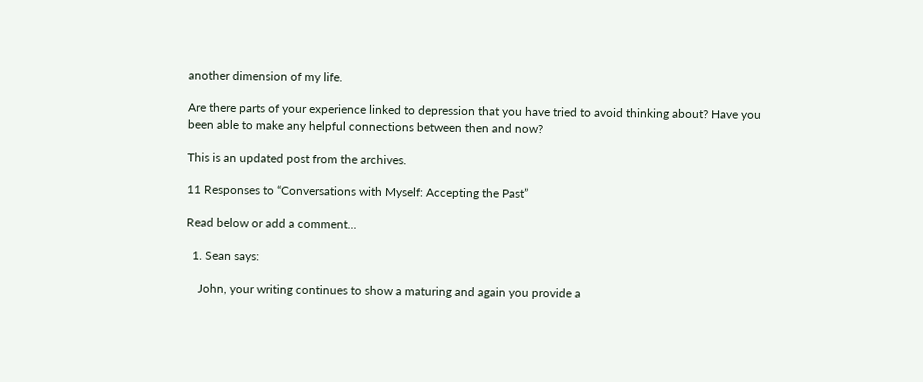another dimension of my life.

Are there parts of your experience linked to depression that you have tried to avoid thinking about? Have you been able to make any helpful connections between then and now?

This is an updated post from the archives.

11 Responses to “Conversations with Myself: Accepting the Past”

Read below or add a comment...

  1. Sean says:

    John, your writing continues to show a maturing and again you provide a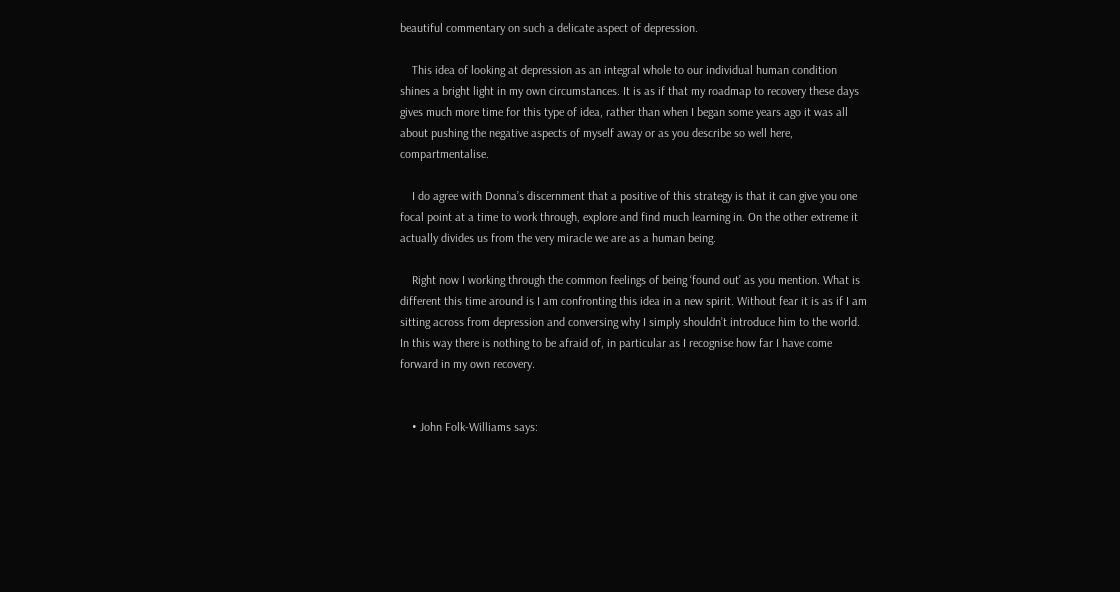beautiful commentary on such a delicate aspect of depression.

    This idea of looking at depression as an integral whole to our individual human condition shines a bright light in my own circumstances. It is as if that my roadmap to recovery these days gives much more time for this type of idea, rather than when I began some years ago it was all about pushing the negative aspects of myself away or as you describe so well here, compartmentalise.

    I do agree with Donna’s discernment that a positive of this strategy is that it can give you one focal point at a time to work through, explore and find much learning in. On the other extreme it actually divides us from the very miracle we are as a human being.

    Right now I working through the common feelings of being ‘found out’ as you mention. What is different this time around is I am confronting this idea in a new spirit. Without fear it is as if I am sitting across from depression and conversing why I simply shouldn’t introduce him to the world. In this way there is nothing to be afraid of, in particular as I recognise how far I have come forward in my own recovery.


    • John Folk-Williams says: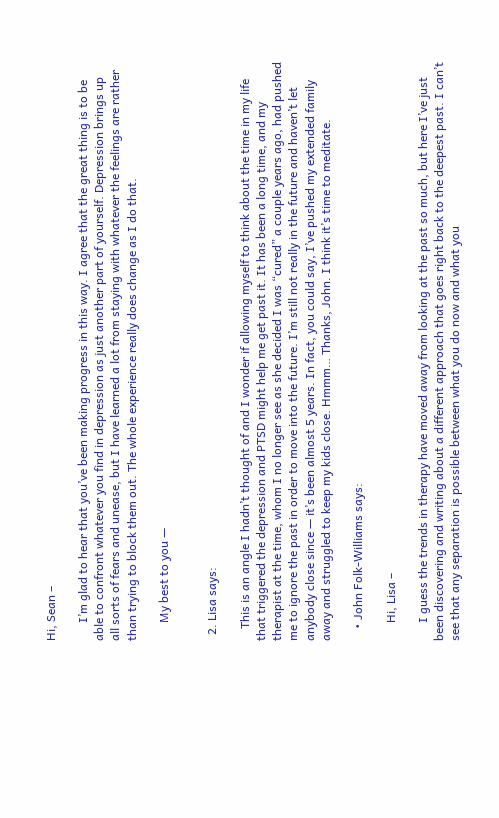Hi, Sean –

      I’m glad to hear that you’ve been making progress in this way. I agree that the great thing is to be able to confront whatever you find in depression as just another part of yourself. Depression brings up all sorts of fears and unease, but I have learned a lot from staying with whatever the feelings are rather than trying to block them out. The whole experience really does change as I do that.

      My best to you —


  2. Lisa says:

    This is an angle I hadn’t thought of and I wonder if allowing myself to think about the time in my life that triggered the depression and PTSD might help me get past it. It has been a long time, and my therapist at the time, whom I no longer see as she decided I was “cured” a couple years ago, had pushed me to ignore the past in order to move into the future. I’m still not really in the future and haven’t let anybody close since — it’s been almost 5 years. In fact, you could say, I’ve pushed my extended family away and struggled to keep my kids close. Hmmm… Thanks, John. I think it’s time to meditate.

    • John Folk-Williams says:

      Hi, Lisa –

      I guess the trends in therapy have moved away from looking at the past so much, but here I’ve just been discovering and writing about a different approach that goes right back to the deepest past. I can’t see that any separation is possible between what you do now and what you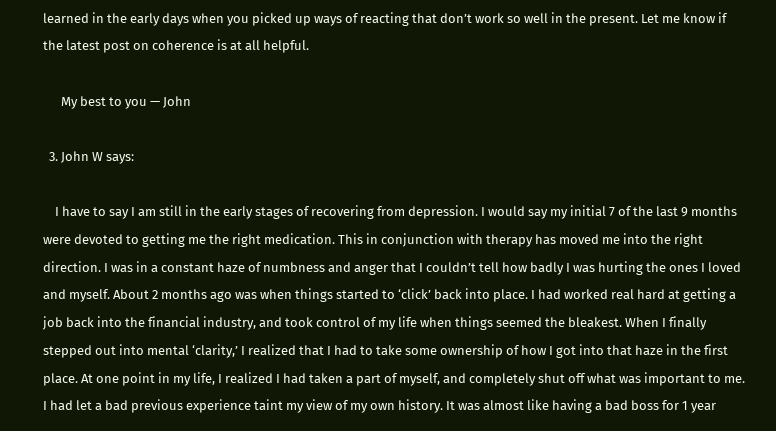learned in the early days when you picked up ways of reacting that don’t work so well in the present. Let me know if the latest post on coherence is at all helpful.

      My best to you — John

  3. John W says:

    I have to say I am still in the early stages of recovering from depression. I would say my initial 7 of the last 9 months were devoted to getting me the right medication. This in conjunction with therapy has moved me into the right direction. I was in a constant haze of numbness and anger that I couldn’t tell how badly I was hurting the ones I loved and myself. About 2 months ago was when things started to ‘click’ back into place. I had worked real hard at getting a job back into the financial industry, and took control of my life when things seemed the bleakest. When I finally stepped out into mental ‘clarity,’ I realized that I had to take some ownership of how I got into that haze in the first place. At one point in my life, I realized I had taken a part of myself, and completely shut off what was important to me. I had let a bad previous experience taint my view of my own history. It was almost like having a bad boss for 1 year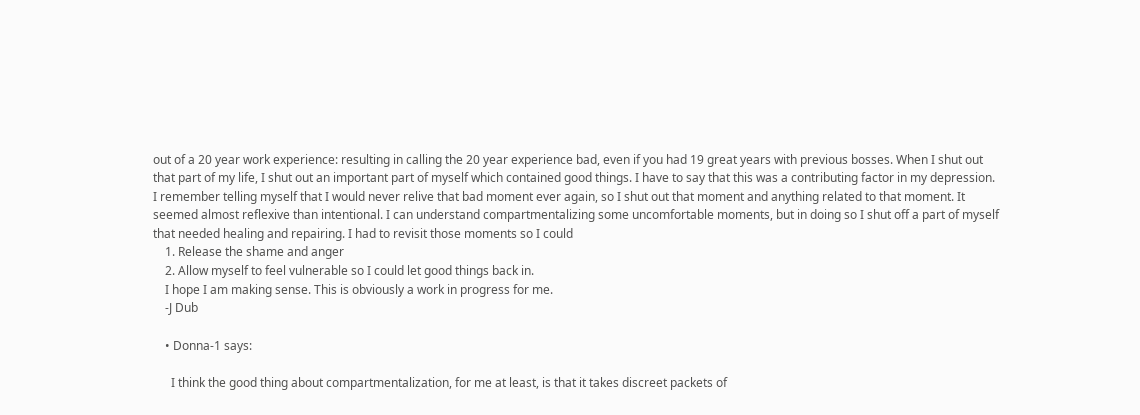out of a 20 year work experience: resulting in calling the 20 year experience bad, even if you had 19 great years with previous bosses. When I shut out that part of my life, I shut out an important part of myself which contained good things. I have to say that this was a contributing factor in my depression. I remember telling myself that I would never relive that bad moment ever again, so I shut out that moment and anything related to that moment. It seemed almost reflexive than intentional. I can understand compartmentalizing some uncomfortable moments, but in doing so I shut off a part of myself that needed healing and repairing. I had to revisit those moments so I could
    1. Release the shame and anger
    2. Allow myself to feel vulnerable so I could let good things back in.
    I hope I am making sense. This is obviously a work in progress for me.
    -J Dub

    • Donna-1 says:

      I think the good thing about compartmentalization, for me at least, is that it takes discreet packets of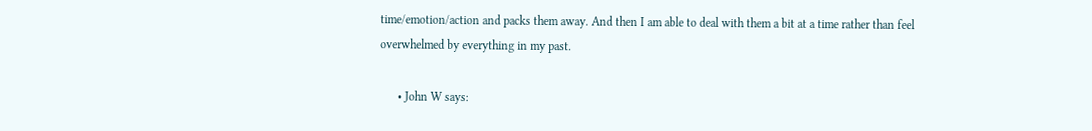time/emotion/action and packs them away. And then I am able to deal with them a bit at a time rather than feel overwhelmed by everything in my past.

      • John W says: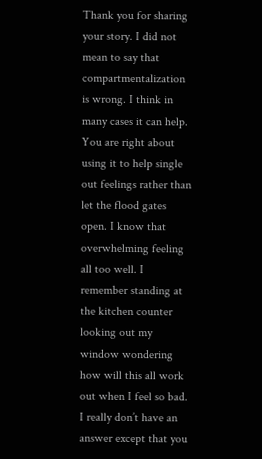Thank you for sharing your story. I did not mean to say that compartmentalization is wrong. I think in many cases it can help. You are right about using it to help single out feelings rather than let the flood gates open. I know that overwhelming feeling all too well. I remember standing at the kitchen counter looking out my window wondering how will this all work out when I feel so bad. I really don’t have an answer except that you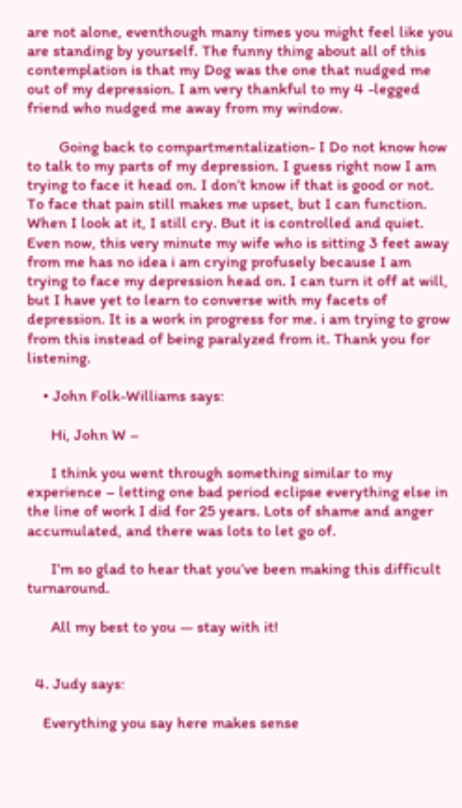are not alone, eventhough many times you might feel like you are standing by yourself. The funny thing about all of this contemplation is that my Dog was the one that nudged me out of my depression. I am very thankful to my 4 -legged friend who nudged me away from my window.

        Going back to compartmentalization- I Do not know how to talk to my parts of my depression. I guess right now I am trying to face it head on. I don’t know if that is good or not. To face that pain still makes me upset, but I can function. When I look at it, I still cry. But it is controlled and quiet. Even now, this very minute my wife who is sitting 3 feet away from me has no idea i am crying profusely because I am trying to face my depression head on. I can turn it off at will, but I have yet to learn to converse with my facets of depression. It is a work in progress for me. i am trying to grow from this instead of being paralyzed from it. Thank you for listening.

    • John Folk-Williams says:

      Hi, John W –

      I think you went through something similar to my experience – letting one bad period eclipse everything else in the line of work I did for 25 years. Lots of shame and anger accumulated, and there was lots to let go of.

      I’m so glad to hear that you’ve been making this difficult turnaround.

      All my best to you — stay with it!


  4. Judy says:

    Everything you say here makes sense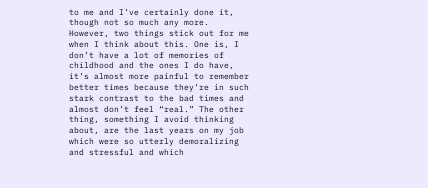to me and I’ve certainly done it, though not so much any more. However, two things stick out for me when I think about this. One is, I don’t have a lot of memories of childhood and the ones I do have, it’s almost more painful to remember better times because they’re in such stark contrast to the bad times and almost don’t feel “real.” The other thing, something I avoid thinking about, are the last years on my job which were so utterly demoralizing and stressful and which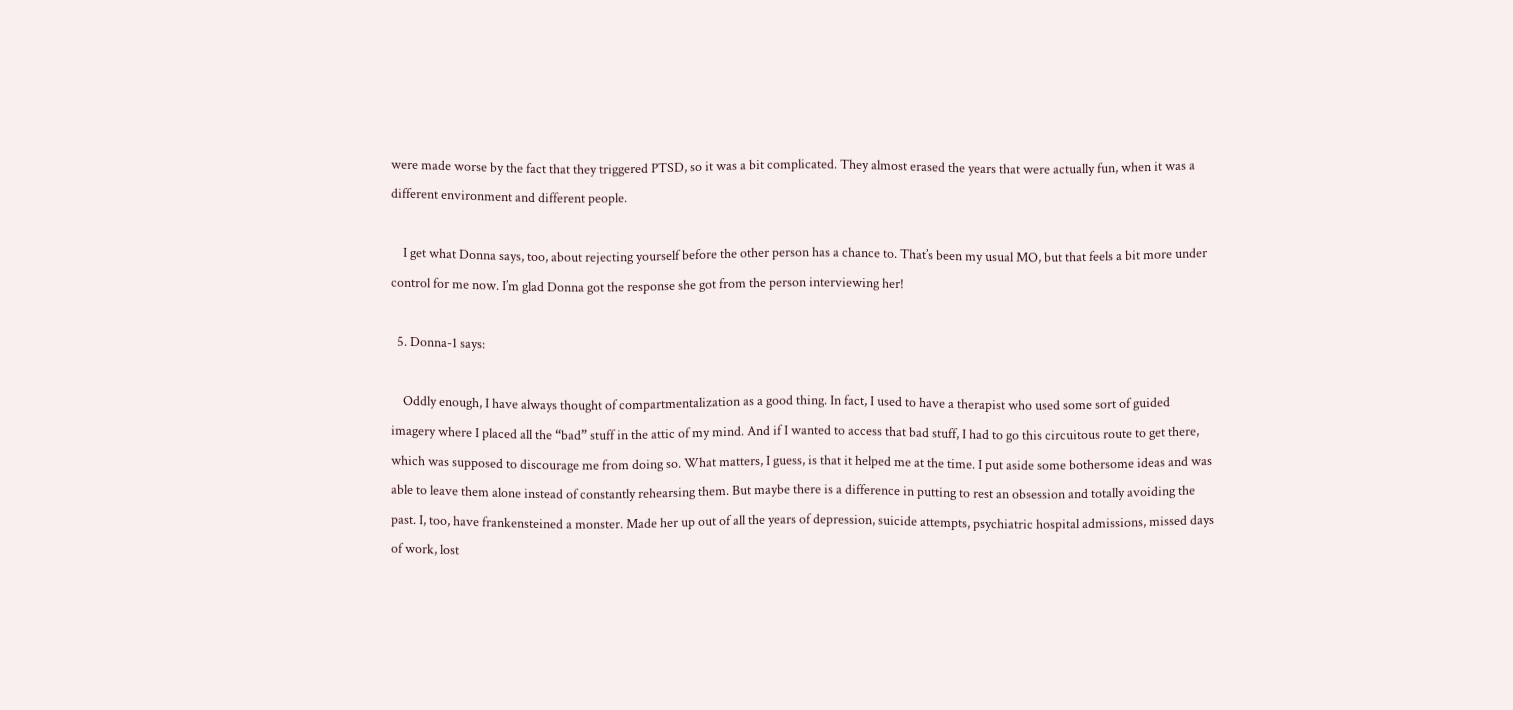were made worse by the fact that they triggered PTSD, so it was a bit complicated. They almost erased the years that were actually fun, when it was a different environment and different people.

    I get what Donna says, too, about rejecting yourself before the other person has a chance to. That’s been my usual MO, but that feels a bit more under control for me now. I’m glad Donna got the response she got from the person interviewing her!

  5. Donna-1 says:

    Oddly enough, I have always thought of compartmentalization as a good thing. In fact, I used to have a therapist who used some sort of guided imagery where I placed all the “bad” stuff in the attic of my mind. And if I wanted to access that bad stuff, I had to go this circuitous route to get there, which was supposed to discourage me from doing so. What matters, I guess, is that it helped me at the time. I put aside some bothersome ideas and was able to leave them alone instead of constantly rehearsing them. But maybe there is a difference in putting to rest an obsession and totally avoiding the past. I, too, have frankensteined a monster. Made her up out of all the years of depression, suicide attempts, psychiatric hospital admissions, missed days of work, lost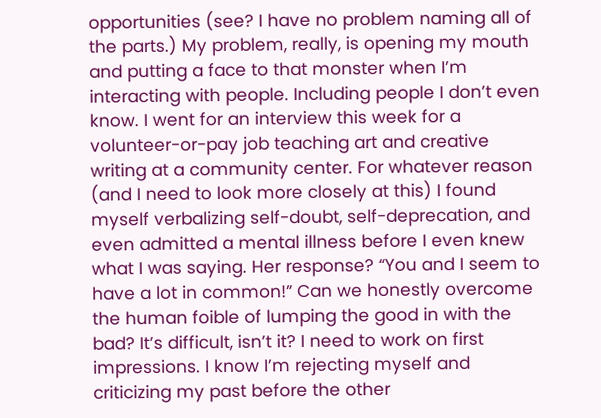opportunities (see? I have no problem naming all of the parts.) My problem, really, is opening my mouth and putting a face to that monster when I’m interacting with people. Including people I don’t even know. I went for an interview this week for a volunteer-or-pay job teaching art and creative writing at a community center. For whatever reason (and I need to look more closely at this) I found myself verbalizing self-doubt, self-deprecation, and even admitted a mental illness before I even knew what I was saying. Her response? “You and I seem to have a lot in common!” Can we honestly overcome the human foible of lumping the good in with the bad? It’s difficult, isn’t it? I need to work on first impressions. I know I’m rejecting myself and criticizing my past before the other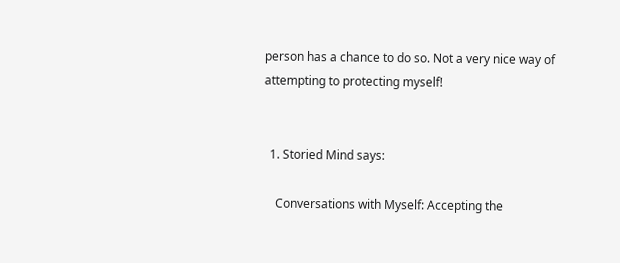person has a chance to do so. Not a very nice way of attempting to protecting myself!


  1. Storied Mind says:

    Conversations with Myself: Accepting the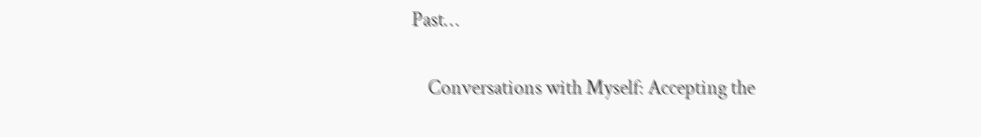Past…

    Conversations with Myself: Accepting the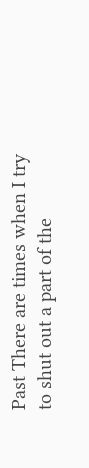Past There are times when I try to shut out a part of the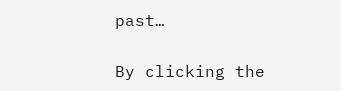past…

By clicking the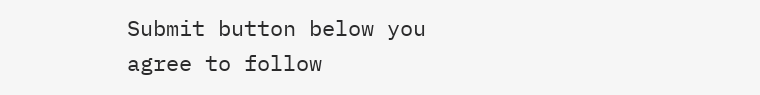Submit button below you agree to follow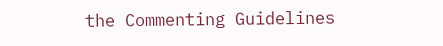the Commenting Guidelines